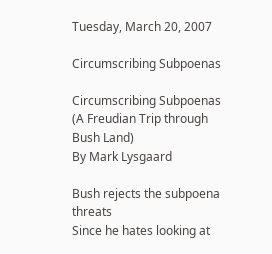Tuesday, March 20, 2007

Circumscribing Subpoenas

Circumscribing Subpoenas
(A Freudian Trip through Bush Land)
By Mark Lysgaard

Bush rejects the subpoena threats
Since he hates looking at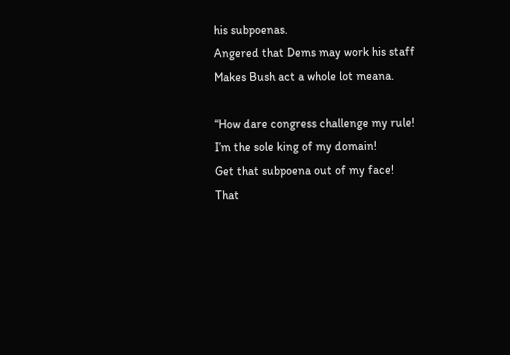his subpoenas.
Angered that Dems may work his staff
Makes Bush act a whole lot meana.

“How dare congress challenge my rule!
I’m the sole king of my domain!
Get that subpoena out of my face!
That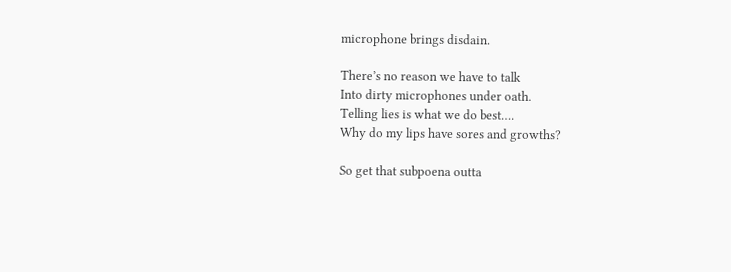microphone brings disdain.

There’s no reason we have to talk
Into dirty microphones under oath.
Telling lies is what we do best….
Why do my lips have sores and growths?

So get that subpoena outta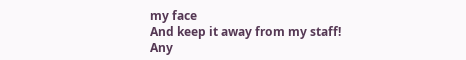my face
And keep it away from my staff!
Any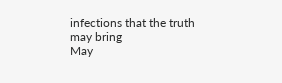infections that the truth may bring
May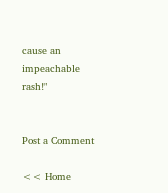cause an impeachable rash!"


Post a Comment

<< Home